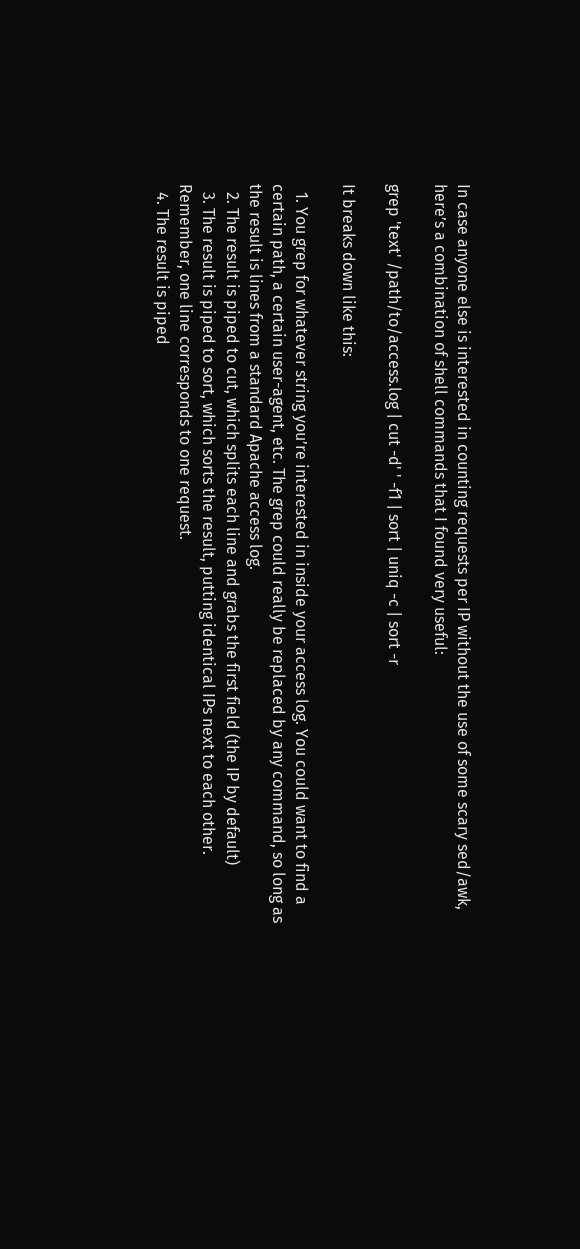In case anyone else is interested in counting requests per IP without the use of some scary sed/awk, here’s a combination of shell commands that I found very useful:

grep 'text' /path/to/access.log | cut -d' ' -f1 | sort | uniq -c | sort -r

It breaks down like this:

  1. You grep for whatever string you’re interested in inside your access log. You could want to find a certain path, a certain user-agent, etc. The grep could really be replaced by any command, so long as the result is lines from a standard Apache access log.
  2. The result is piped to cut, which splits each line and grabs the first field (the IP by default)
  3. The result is piped to sort, which sorts the result, putting identical IPs next to each other. Remember, one line corresponds to one request.
  4. The result is piped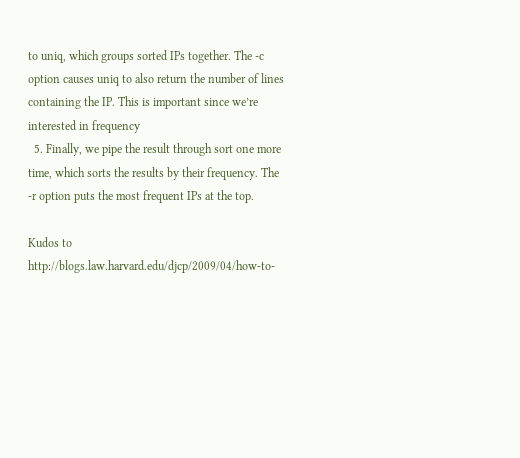to uniq, which groups sorted IPs together. The -c option causes uniq to also return the number of lines containing the IP. This is important since we’re interested in frequency
  5. Finally, we pipe the result through sort one more time, which sorts the results by their frequency. The -r option puts the most frequent IPs at the top.

Kudos to http://blogs.law.harvard.edu/djcp/2009/04/how-to-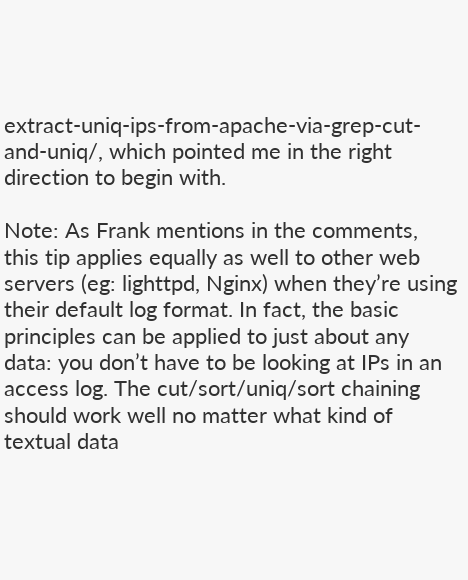extract-uniq-ips-from-apache-via-grep-cut-and-uniq/, which pointed me in the right direction to begin with.

Note: As Frank mentions in the comments, this tip applies equally as well to other web servers (eg: lighttpd, Nginx) when they’re using their default log format. In fact, the basic principles can be applied to just about any data: you don’t have to be looking at IPs in an access log. The cut/sort/uniq/sort chaining should work well no matter what kind of textual data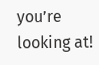you’re looking at!